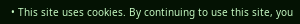• This site uses cookies. By continuing to use this site, you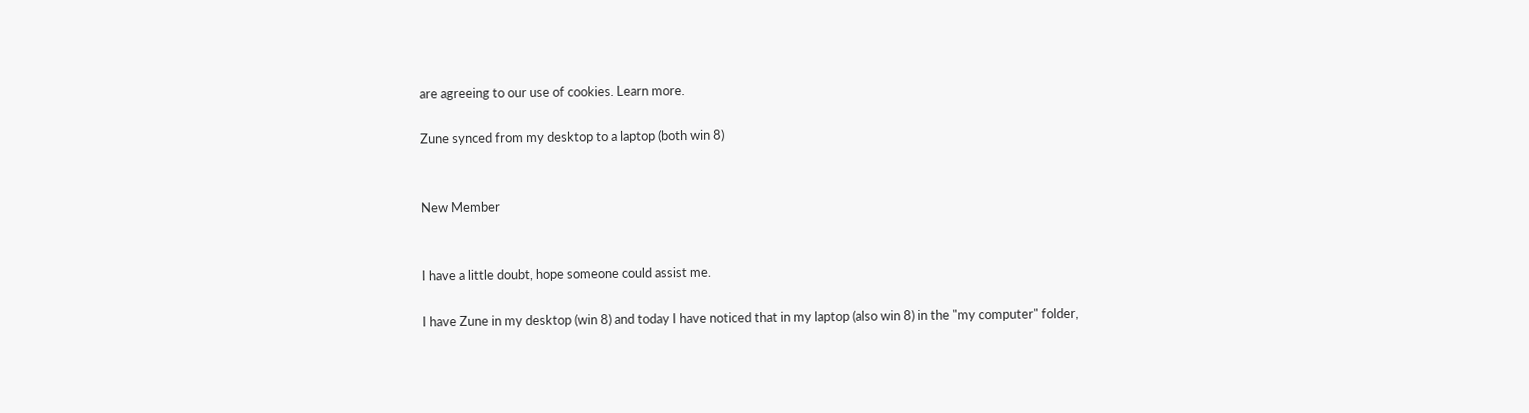are agreeing to our use of cookies. Learn more.

Zune synced from my desktop to a laptop (both win 8)


New Member


I have a little doubt, hope someone could assist me.

I have Zune in my desktop (win 8) and today I have noticed that in my laptop (also win 8) in the "my computer" folder,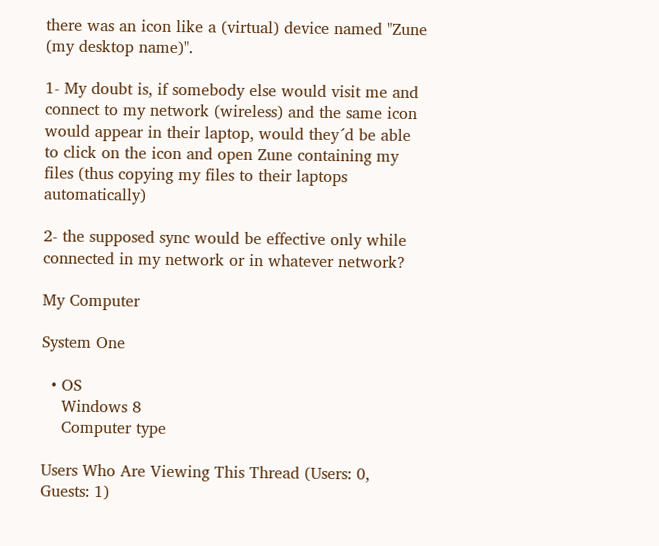there was an icon like a (virtual) device named "Zune (my desktop name)".

1- My doubt is, if somebody else would visit me and connect to my network (wireless) and the same icon would appear in their laptop, would they´d be able to click on the icon and open Zune containing my files (thus copying my files to their laptops automatically)

2- the supposed sync would be effective only while connected in my network or in whatever network?

My Computer

System One

  • OS
    Windows 8
    Computer type

Users Who Are Viewing This Thread (Users: 0, Guests: 1)